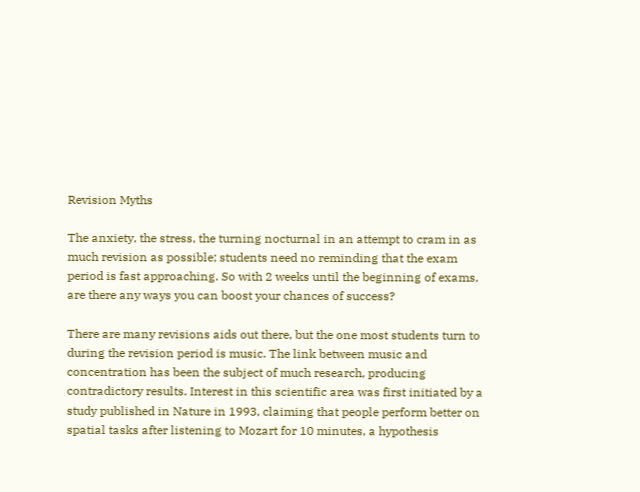Revision Myths

The anxiety, the stress, the turning nocturnal in an attempt to cram in as much revision as possible; students need no reminding that the exam period is fast approaching. So with 2 weeks until the beginning of exams, are there any ways you can boost your chances of success?

There are many revisions aids out there, but the one most students turn to during the revision period is music. The link between music and concentration has been the subject of much research, producing contradictory results. Interest in this scientific area was first initiated by a study published in Nature in 1993, claiming that people perform better on spatial tasks after listening to Mozart for 10 minutes, a hypothesis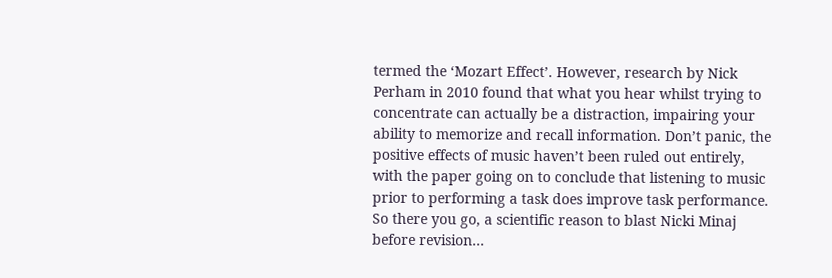termed the ‘Mozart Effect’. However, research by Nick Perham in 2010 found that what you hear whilst trying to concentrate can actually be a distraction, impairing your ability to memorize and recall information. Don’t panic, the positive effects of music haven’t been ruled out entirely, with the paper going on to conclude that listening to music prior to performing a task does improve task performance. So there you go, a scientific reason to blast Nicki Minaj before revision…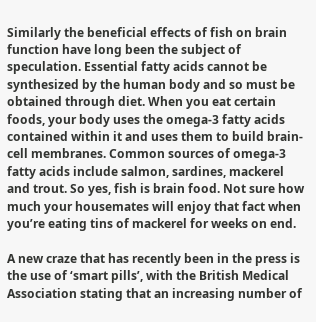Similarly the beneficial effects of fish on brain function have long been the subject of speculation. Essential fatty acids cannot be synthesized by the human body and so must be obtained through diet. When you eat certain foods, your body uses the omega-3 fatty acids contained within it and uses them to build brain-cell membranes. Common sources of omega-3 fatty acids include salmon, sardines, mackerel and trout. So yes, fish is brain food. Not sure how much your housemates will enjoy that fact when you’re eating tins of mackerel for weeks on end.

A new craze that has recently been in the press is the use of ‘smart pills’, with the British Medical Association stating that an increasing number of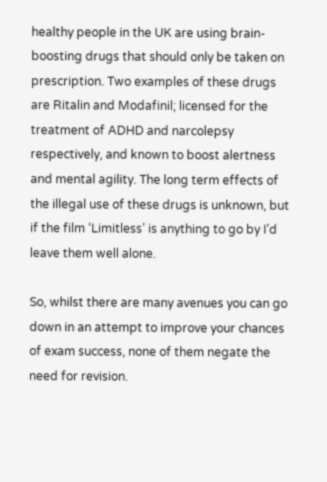healthy people in the UK are using brain-boosting drugs that should only be taken on prescription. Two examples of these drugs are Ritalin and Modafinil; licensed for the treatment of ADHD and narcolepsy respectively, and known to boost alertness and mental agility. The long term effects of the illegal use of these drugs is unknown, but if the film ‘Limitless’ is anything to go by I’d leave them well alone.

So, whilst there are many avenues you can go down in an attempt to improve your chances of exam success, none of them negate the need for revision.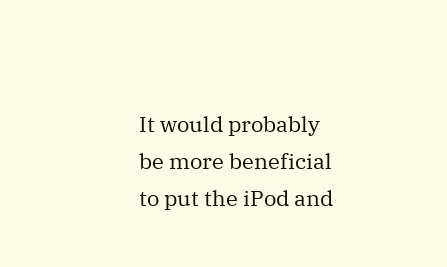It would probably be more beneficial to put the iPod and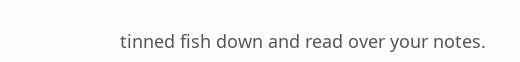tinned fish down and read over your notes.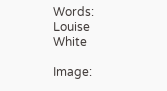Words: Louise White

Image: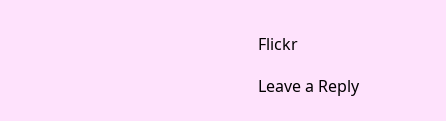Flickr

Leave a Reply